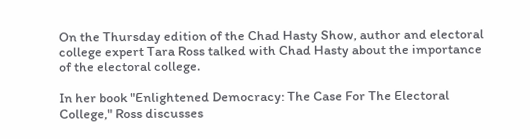On the Thursday edition of the Chad Hasty Show, author and electoral college expert Tara Ross talked with Chad Hasty about the importance of the electoral college.

In her book "Enlightened Democracy: The Case For The Electoral College," Ross discusses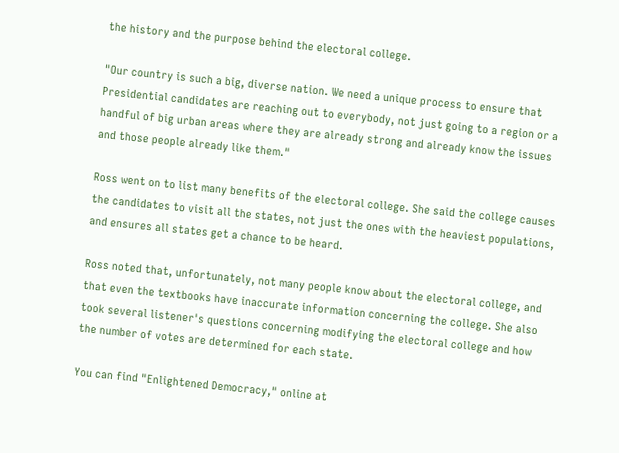the history and the purpose behind the electoral college.

"Our country is such a big, diverse nation. We need a unique process to ensure that Presidential candidates are reaching out to everybody, not just going to a region or a handful of big urban areas where they are already strong and already know the issues and those people already like them."

Ross went on to list many benefits of the electoral college. She said the college causes the candidates to visit all the states, not just the ones with the heaviest populations, and ensures all states get a chance to be heard.

Ross noted that, unfortunately, not many people know about the electoral college, and that even the textbooks have inaccurate information concerning the college. She also took several listener's questions concerning modifying the electoral college and how the number of votes are determined for each state.

You can find "Enlightened Democracy," online at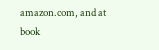amazon.com, and at book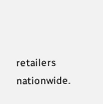retailers nationwide.